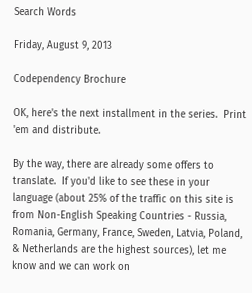Search Words

Friday, August 9, 2013

Codependency Brochure

OK, here's the next installment in the series.  Print 'em and distribute.

By the way, there are already some offers to translate.  If you'd like to see these in your language (about 25% of the traffic on this site is from Non-English Speaking Countries - Russia, Romania, Germany, France, Sweden, Latvia, Poland, & Netherlands are the highest sources), let me know and we can work on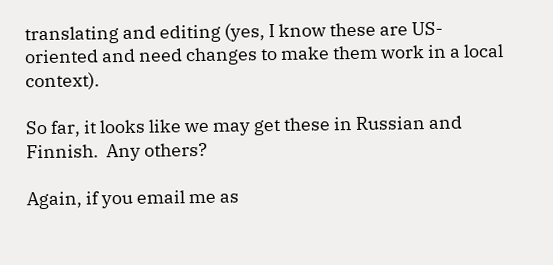translating and editing (yes, I know these are US-oriented and need changes to make them work in a local context).

So far, it looks like we may get these in Russian and Finnish.  Any others?

Again, if you email me as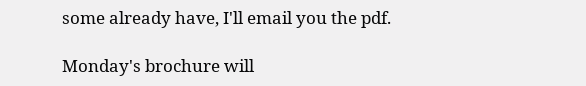some already have, I'll email you the pdf.

Monday's brochure will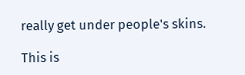really get under people's skins.

This is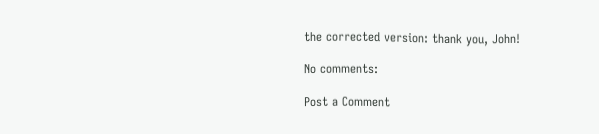the corrected version: thank you, John!

No comments:

Post a Comment